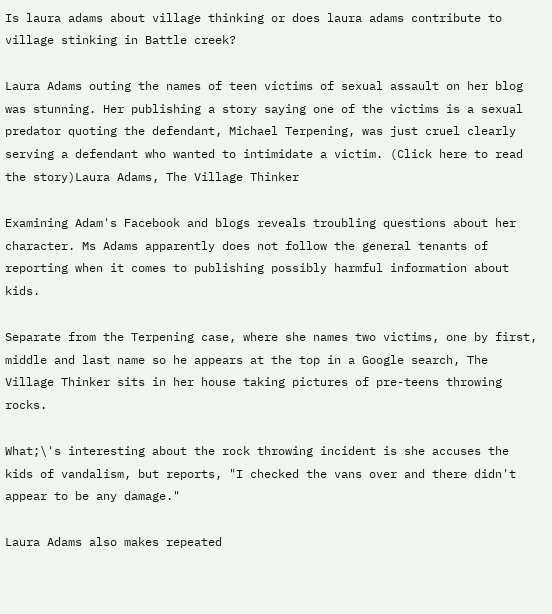Is laura adams about village thinking or does laura adams contribute to village stinking in Battle creek?

Laura Adams outing the names of teen victims of sexual assault on her blog was stunning. Her publishing a story saying one of the victims is a sexual predator quoting the defendant, Michael Terpening, was just cruel clearly serving a defendant who wanted to intimidate a victim. (Click here to read the story)Laura Adams, The Village Thinker

Examining Adam's Facebook and blogs reveals troubling questions about her character. Ms Adams apparently does not follow the general tenants of reporting when it comes to publishing possibly harmful information about kids.

Separate from the Terpening case, where she names two victims, one by first, middle and last name so he appears at the top in a Google search, The Village Thinker sits in her house taking pictures of pre-teens throwing rocks.

What;\'s interesting about the rock throwing incident is she accuses the kids of vandalism, but reports, "I checked the vans over and there didn't appear to be any damage."

Laura Adams also makes repeated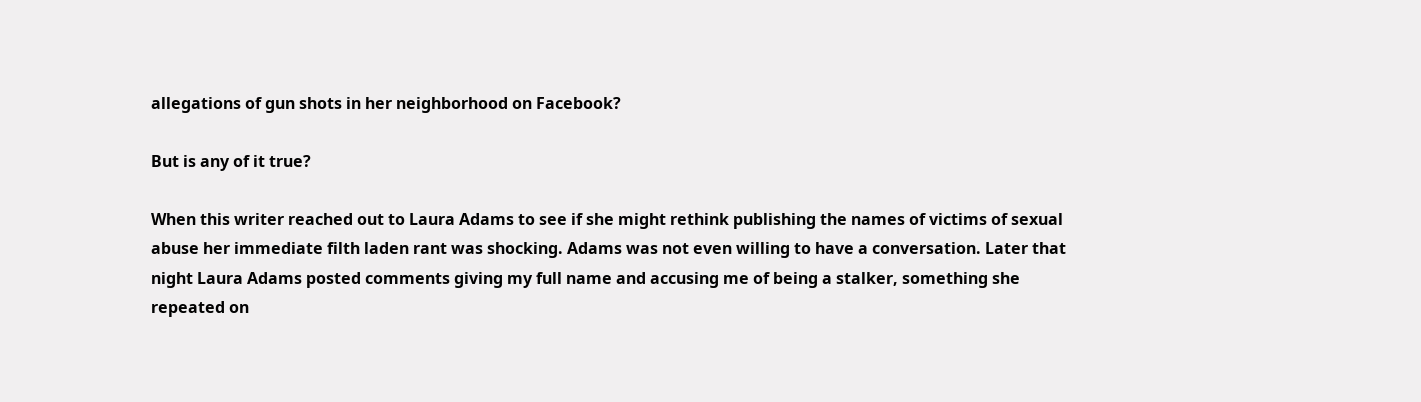allegations of gun shots in her neighborhood on Facebook?

But is any of it true?

When this writer reached out to Laura Adams to see if she might rethink publishing the names of victims of sexual abuse her immediate filth laden rant was shocking. Adams was not even willing to have a conversation. Later that night Laura Adams posted comments giving my full name and accusing me of being a stalker, something she repeated on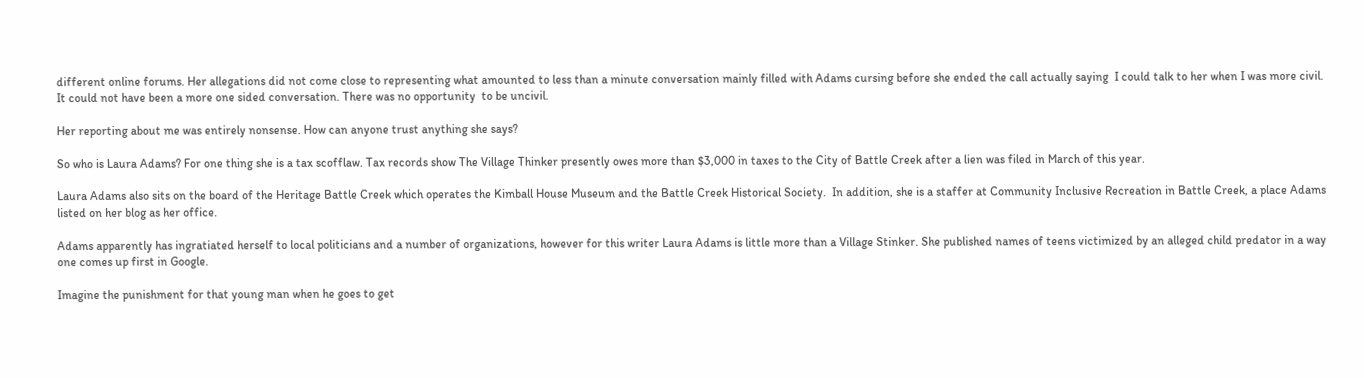different online forums. Her allegations did not come close to representing what amounted to less than a minute conversation mainly filled with Adams cursing before she ended the call actually saying  I could talk to her when I was more civil. It could not have been a more one sided conversation. There was no opportunity  to be uncivil.

Her reporting about me was entirely nonsense. How can anyone trust anything she says?

So who is Laura Adams? For one thing she is a tax scofflaw. Tax records show The Village Thinker presently owes more than $3,000 in taxes to the City of Battle Creek after a lien was filed in March of this year.

Laura Adams also sits on the board of the Heritage Battle Creek which operates the Kimball House Museum and the Battle Creek Historical Society.  In addition, she is a staffer at Community Inclusive Recreation in Battle Creek, a place Adams listed on her blog as her office.

Adams apparently has ingratiated herself to local politicians and a number of organizations, however for this writer Laura Adams is little more than a Village Stinker. She published names of teens victimized by an alleged child predator in a way one comes up first in Google.

Imagine the punishment for that young man when he goes to get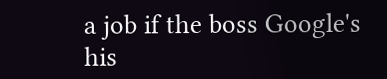a job if the boss Google's his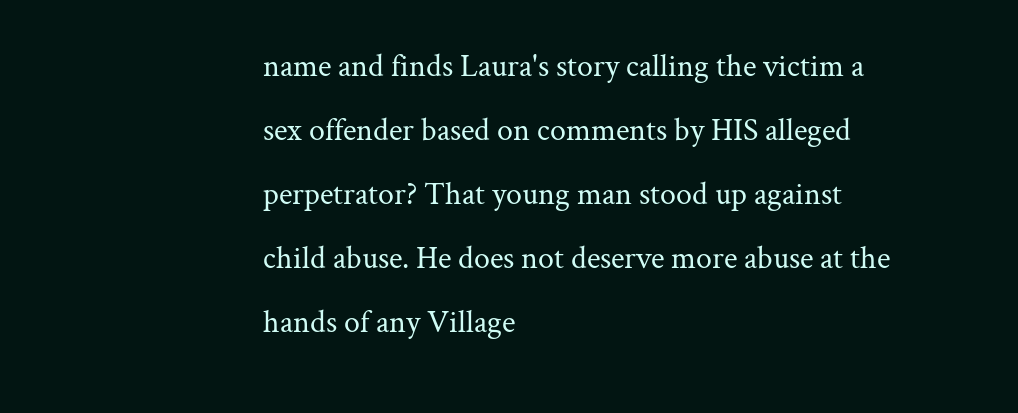name and finds Laura's story calling the victim a sex offender based on comments by HIS alleged perpetrator? That young man stood up against child abuse. He does not deserve more abuse at the hands of any Village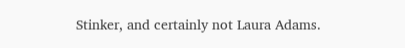Stinker, and certainly not Laura Adams.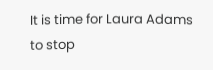It is time for Laura Adams to stop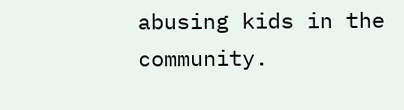abusing kids in the community.